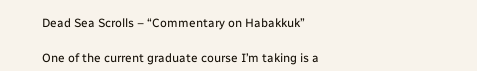Dead Sea Scrolls – “Commentary on Habakkuk”

One of the current graduate course I’m taking is a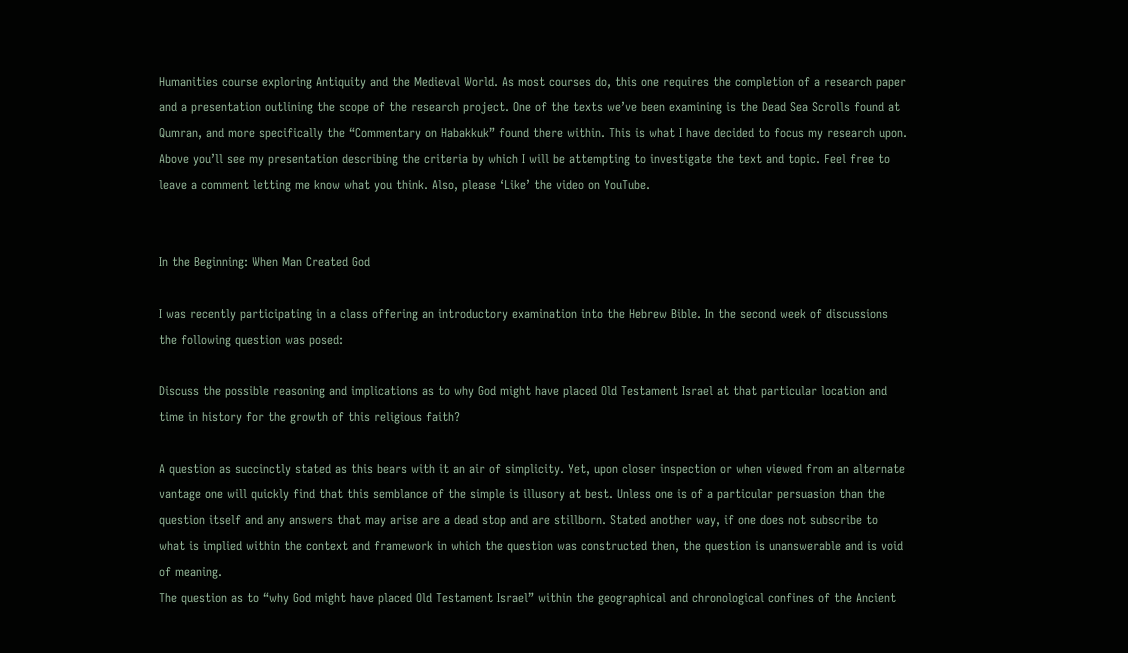Humanities course exploring Antiquity and the Medieval World. As most courses do, this one requires the completion of a research paper and a presentation outlining the scope of the research project. One of the texts we’ve been examining is the Dead Sea Scrolls found at Qumran, and more specifically the “Commentary on Habakkuk” found there within. This is what I have decided to focus my research upon. Above you’ll see my presentation describing the criteria by which I will be attempting to investigate the text and topic. Feel free to leave a comment letting me know what you think. Also, please ‘Like’ the video on YouTube.


In the Beginning: When Man Created God

I was recently participating in a class offering an introductory examination into the Hebrew Bible. In the second week of discussions the following question was posed:

Discuss the possible reasoning and implications as to why God might have placed Old Testament Israel at that particular location and time in history for the growth of this religious faith?

A question as succinctly stated as this bears with it an air of simplicity. Yet, upon closer inspection or when viewed from an alternate vantage one will quickly find that this semblance of the simple is illusory at best. Unless one is of a particular persuasion than the question itself and any answers that may arise are a dead stop and are stillborn. Stated another way, if one does not subscribe to what is implied within the context and framework in which the question was constructed then, the question is unanswerable and is void of meaning.
The question as to “why God might have placed Old Testament Israel” within the geographical and chronological confines of the Ancient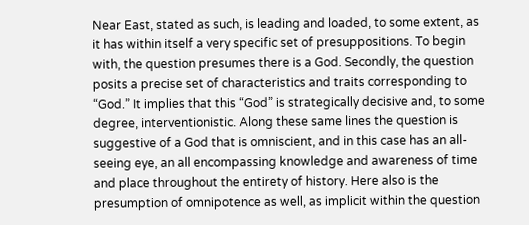Near East, stated as such, is leading and loaded, to some extent, as it has within itself a very specific set of presuppositions. To begin with, the question presumes there is a God. Secondly, the question posits a precise set of characteristics and traits corresponding to “God.” It implies that this “God” is strategically decisive and, to some degree, interventionistic. Along these same lines the question is suggestive of a God that is omniscient, and in this case has an all-seeing eye, an all encompassing knowledge and awareness of time and place throughout the entirety of history. Here also is the presumption of omnipotence as well, as implicit within the question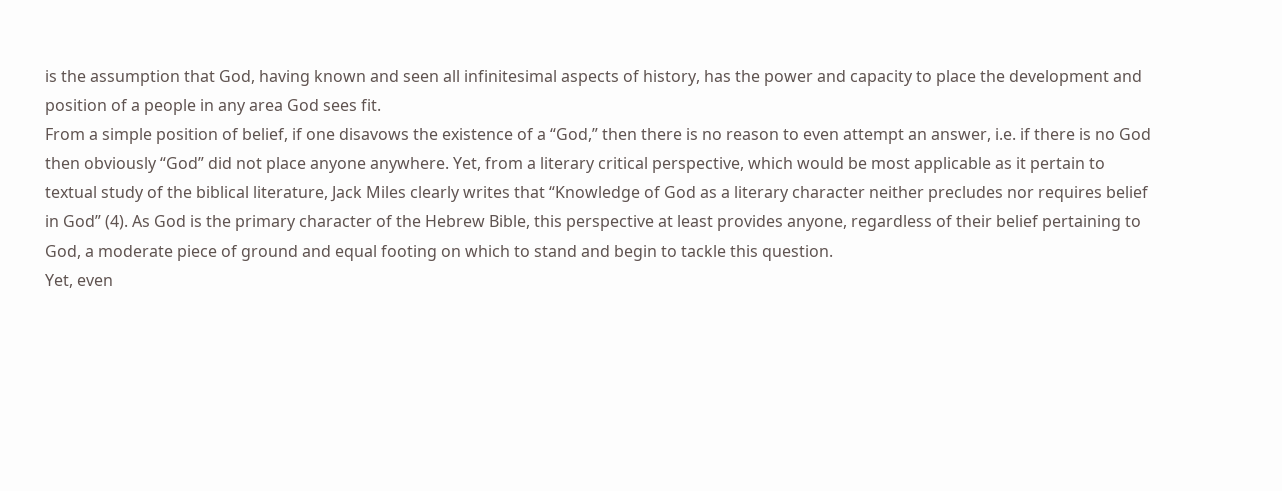is the assumption that God, having known and seen all infinitesimal aspects of history, has the power and capacity to place the development and position of a people in any area God sees fit.
From a simple position of belief, if one disavows the existence of a “God,” then there is no reason to even attempt an answer, i.e. if there is no God then obviously “God” did not place anyone anywhere. Yet, from a literary critical perspective, which would be most applicable as it pertain to textual study of the biblical literature, Jack Miles clearly writes that “Knowledge of God as a literary character neither precludes nor requires belief in God” (4). As God is the primary character of the Hebrew Bible, this perspective at least provides anyone, regardless of their belief pertaining to God, a moderate piece of ground and equal footing on which to stand and begin to tackle this question.
Yet, even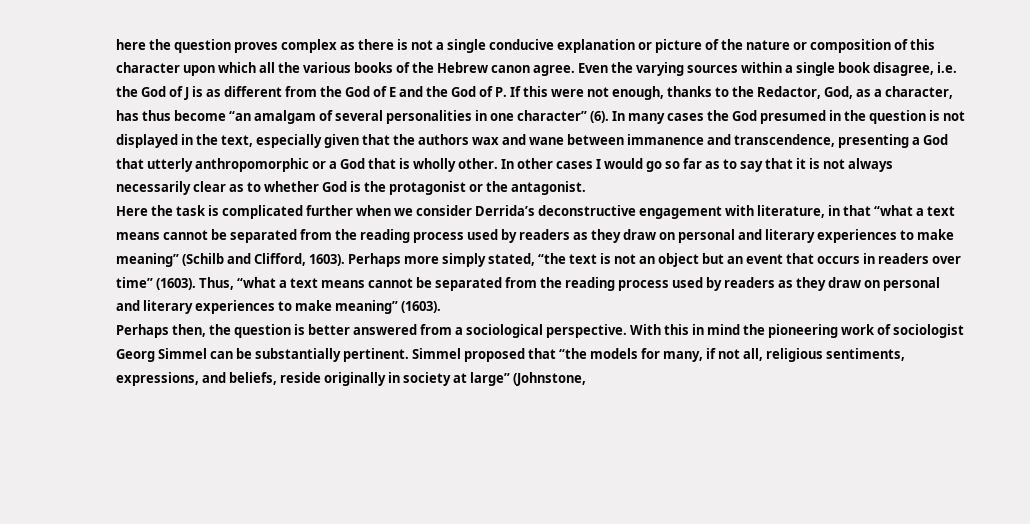here the question proves complex as there is not a single conducive explanation or picture of the nature or composition of this character upon which all the various books of the Hebrew canon agree. Even the varying sources within a single book disagree, i.e. the God of J is as different from the God of E and the God of P. If this were not enough, thanks to the Redactor, God, as a character, has thus become “an amalgam of several personalities in one character” (6). In many cases the God presumed in the question is not displayed in the text, especially given that the authors wax and wane between immanence and transcendence, presenting a God that utterly anthropomorphic or a God that is wholly other. In other cases I would go so far as to say that it is not always necessarily clear as to whether God is the protagonist or the antagonist.
Here the task is complicated further when we consider Derrida’s deconstructive engagement with literature, in that “what a text means cannot be separated from the reading process used by readers as they draw on personal and literary experiences to make meaning” (Schilb and Clifford, 1603). Perhaps more simply stated, “the text is not an object but an event that occurs in readers over time” (1603). Thus, “what a text means cannot be separated from the reading process used by readers as they draw on personal and literary experiences to make meaning” (1603).
Perhaps then, the question is better answered from a sociological perspective. With this in mind the pioneering work of sociologist Georg Simmel can be substantially pertinent. Simmel proposed that “the models for many, if not all, religious sentiments, expressions, and beliefs, reside originally in society at large” (Johnstone,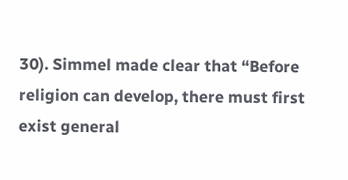30). Simmel made clear that “Before religion can develop, there must first exist general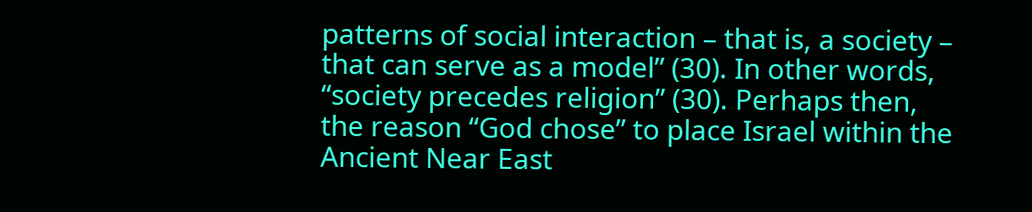patterns of social interaction – that is, a society – that can serve as a model” (30). In other words, “society precedes religion” (30). Perhaps then, the reason “God chose” to place Israel within the Ancient Near East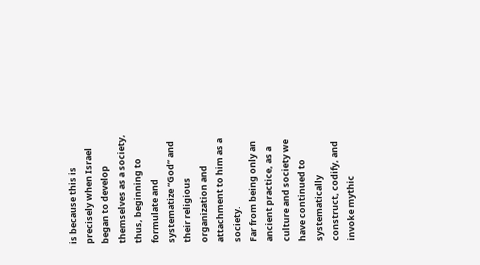is because this is precisely when Israel began to develop themselves as a society, thus, beginning to formulate and systematize “God” and their religious organization and attachment to him as a society.
Far from being only an ancient practice, as a culture and society we have continued to systematically construct, codify, and invoke mythic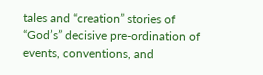tales and “creation” stories of “God’s” decisive pre-ordination of events, conventions, and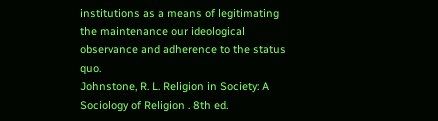institutions as a means of legitimating the maintenance our ideological observance and adherence to the status quo.
Johnstone, R. L. Religion in Society: A Sociology of Religion . 8th ed.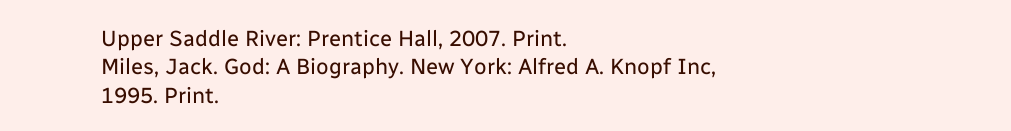Upper Saddle River: Prentice Hall, 2007. Print.
Miles, Jack. God: A Biography. New York: Alfred A. Knopf Inc, 1995. Print.